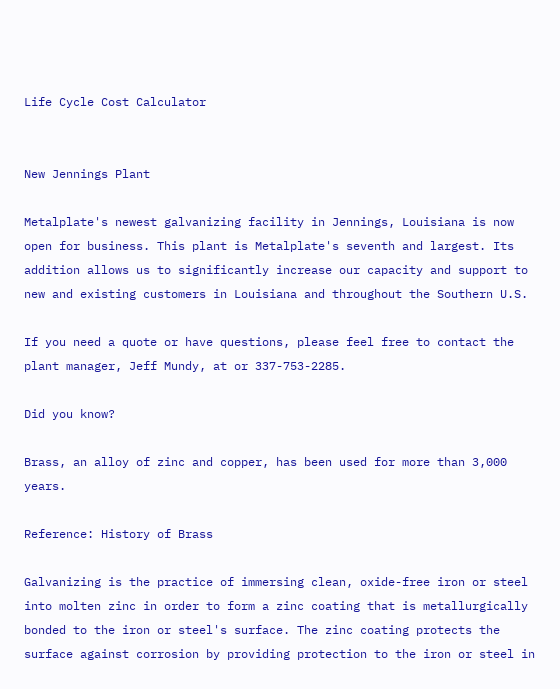Life Cycle Cost Calculator


New Jennings Plant

Metalplate's newest galvanizing facility in Jennings, Louisiana is now open for business. This plant is Metalplate's seventh and largest. Its addition allows us to significantly increase our capacity and support to new and existing customers in Louisiana and throughout the Southern U.S.

If you need a quote or have questions, please feel free to contact the plant manager, Jeff Mundy, at or 337-753-2285.

Did you know?

Brass, an alloy of zinc and copper, has been used for more than 3,000 years.

Reference: History of Brass

Galvanizing is the practice of immersing clean, oxide-free iron or steel into molten zinc in order to form a zinc coating that is metallurgically bonded to the iron or steel's surface. The zinc coating protects the surface against corrosion by providing protection to the iron or steel in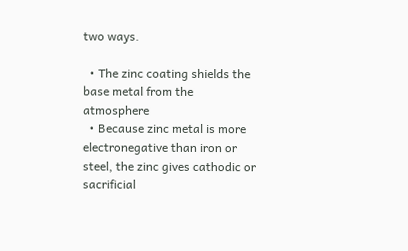two ways.

  • The zinc coating shields the base metal from the atmosphere
  • Because zinc metal is more electronegative than iron or steel, the zinc gives cathodic or sacrificial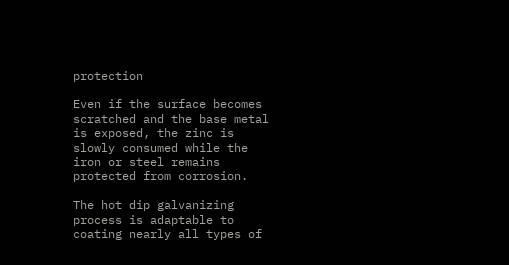protection

Even if the surface becomes scratched and the base metal is exposed, the zinc is slowly consumed while the iron or steel remains protected from corrosion.

The hot dip galvanizing process is adaptable to coating nearly all types of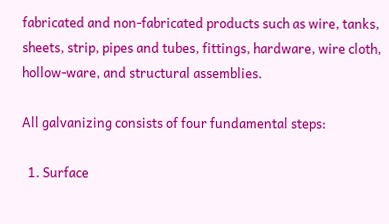fabricated and non-fabricated products such as wire, tanks, sheets, strip, pipes and tubes, fittings, hardware, wire cloth, hollow-ware, and structural assemblies.

All galvanizing consists of four fundamental steps:

  1. Surface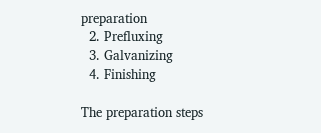preparation
  2. Prefluxing
  3. Galvanizing
  4. Finishing

The preparation steps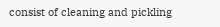consist of cleaning and pickling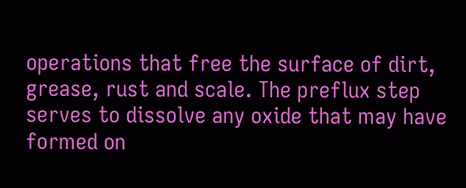operations that free the surface of dirt, grease, rust and scale. The preflux step serves to dissolve any oxide that may have formed on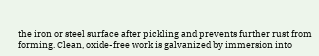the iron or steel surface after pickling and prevents further rust from forming. Clean, oxide-free work is galvanized by immersion into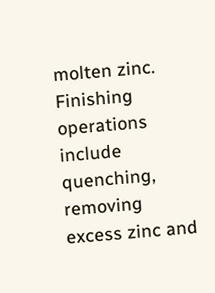molten zinc. Finishing operations include quenching, removing excess zinc and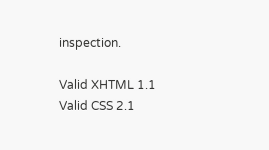inspection.

Valid XHTML 1.1 Valid CSS 2.1